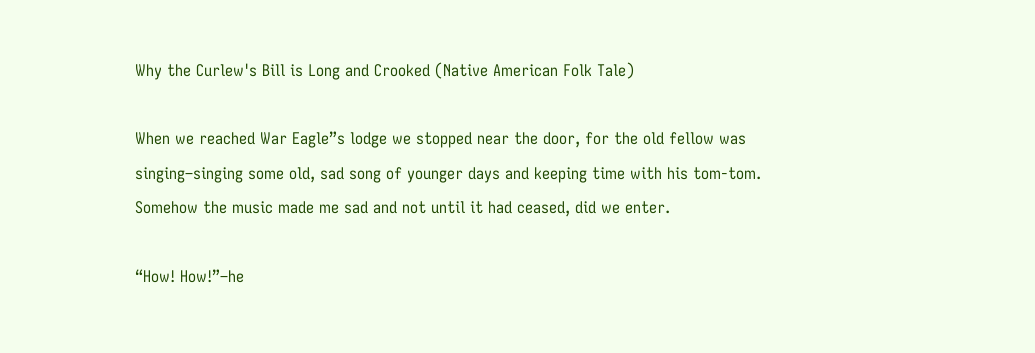Why the Curlew's Bill is Long and Crooked (Native American Folk Tale)

When we reached War Eagle”s lodge we stopped near the door, for the old fellow was singing–singing some old, sad song of younger days and keeping time with his tom-tom. Somehow the music made me sad and not until it had ceased, did we enter.

“How! How!”–he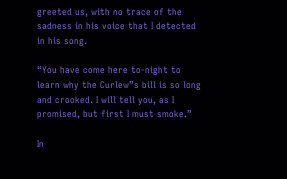greeted us, with no trace of the sadness in his voice that I detected in his song.

“You have come here to-night to learn why the Curlew”s bill is so long and crooked. I will tell you, as I promised, but first I must smoke.”

In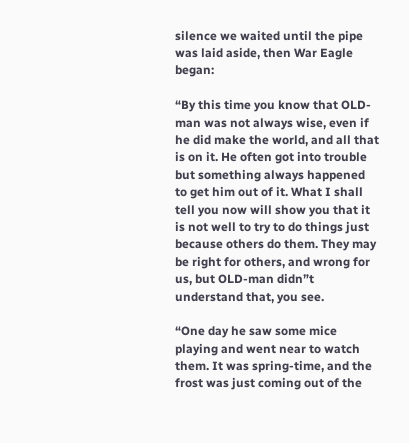silence we waited until the pipe was laid aside, then War Eagle began:

“By this time you know that OLD-man was not always wise, even if he did make the world, and all that is on it. He often got into trouble but something always happened to get him out of it. What I shall tell you now will show you that it is not well to try to do things just because others do them. They may be right for others, and wrong for us, but OLD-man didn”t understand that, you see.

“One day he saw some mice playing and went near to watch them. It was spring-time, and the frost was just coming out of the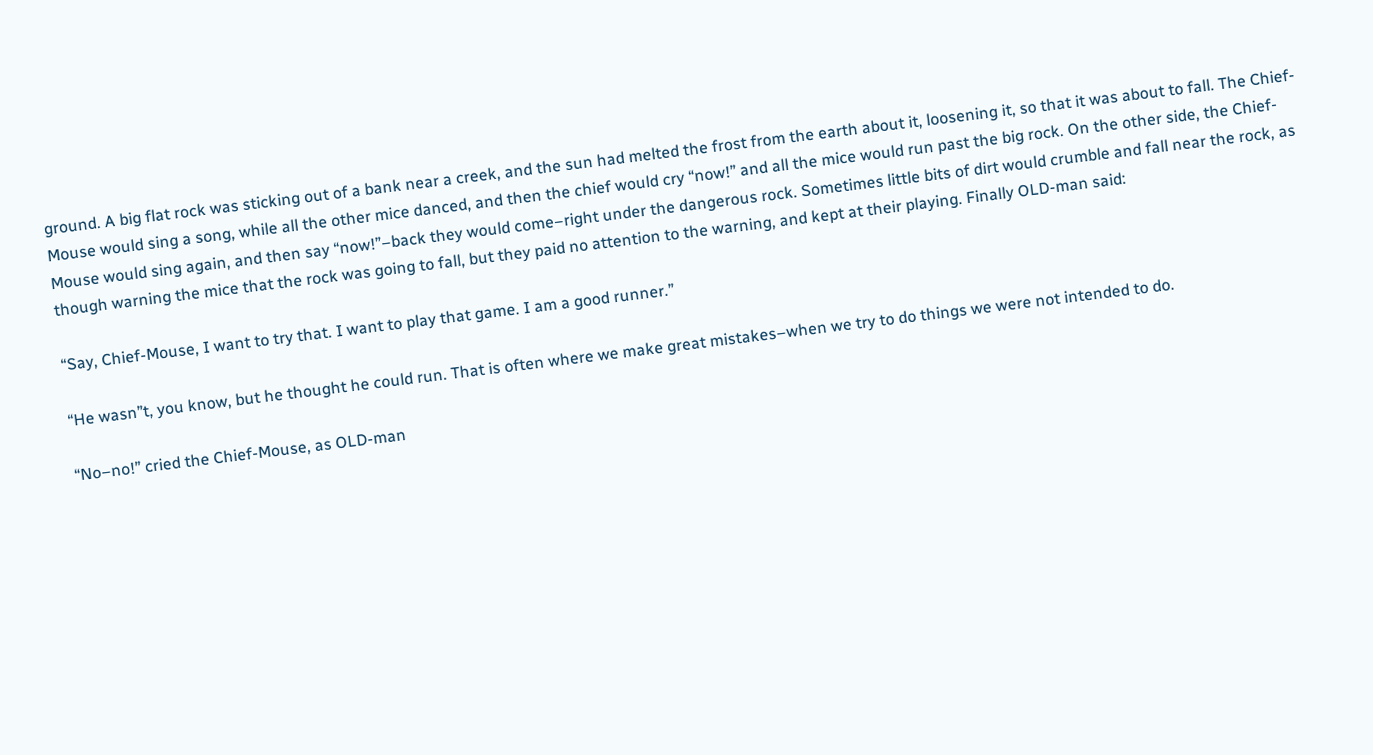ground. A big flat rock was sticking out of a bank near a creek, and the sun had melted the frost from the earth about it, loosening it, so that it was about to fall. The Chief-Mouse would sing a song, while all the other mice danced, and then the chief would cry “now!” and all the mice would run past the big rock. On the other side, the Chief-Mouse would sing again, and then say “now!”–back they would come–right under the dangerous rock. Sometimes little bits of dirt would crumble and fall near the rock, as though warning the mice that the rock was going to fall, but they paid no attention to the warning, and kept at their playing. Finally OLD-man said:

“Say, Chief-Mouse, I want to try that. I want to play that game. I am a good runner.”

“He wasn”t, you know, but he thought he could run. That is often where we make great mistakes–when we try to do things we were not intended to do.

“No–no!” cried the Chief-Mouse, as OLD-man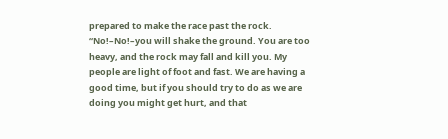prepared to make the race past the rock. “No!–No!–you will shake the ground. You are too heavy, and the rock may fall and kill you. My people are light of foot and fast. We are having a good time, but if you should try to do as we are doing you might get hurt, and that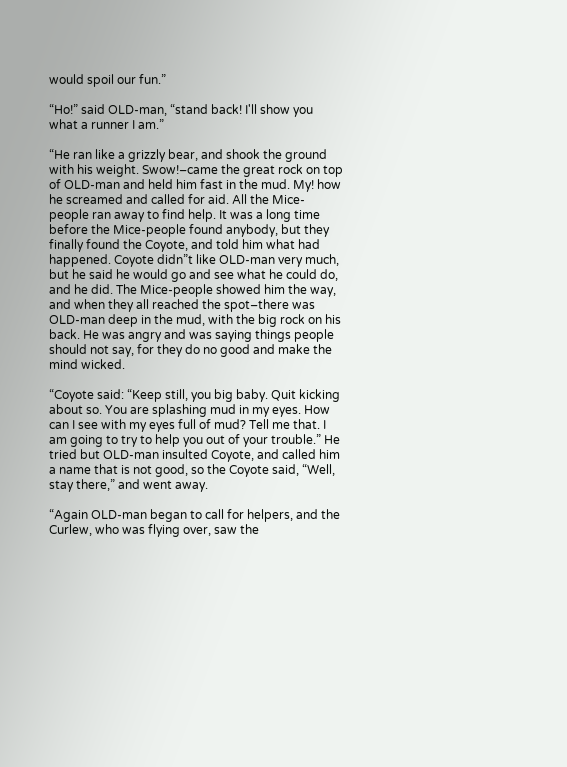would spoil our fun.”

“Ho!” said OLD-man, “stand back! I'll show you what a runner I am.”

“He ran like a grizzly bear, and shook the ground with his weight. Swow!–came the great rock on top of OLD-man and held him fast in the mud. My! how he screamed and called for aid. All the Mice-people ran away to find help. It was a long time before the Mice-people found anybody, but they finally found the Coyote, and told him what had happened. Coyote didn”t like OLD-man very much, but he said he would go and see what he could do, and he did. The Mice-people showed him the way, and when they all reached the spot–there was OLD-man deep in the mud, with the big rock on his back. He was angry and was saying things people should not say, for they do no good and make the mind wicked.

“Coyote said: “Keep still, you big baby. Quit kicking about so. You are splashing mud in my eyes. How can I see with my eyes full of mud? Tell me that. I am going to try to help you out of your trouble.” He tried but OLD-man insulted Coyote, and called him a name that is not good, so the Coyote said, “Well, stay there,” and went away.

“Again OLD-man began to call for helpers, and the Curlew, who was flying over, saw the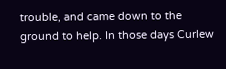trouble, and came down to the ground to help. In those days Curlew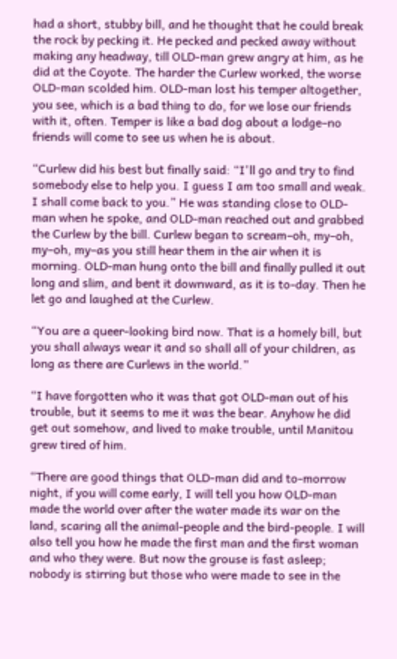had a short, stubby bill, and he thought that he could break the rock by pecking it. He pecked and pecked away without making any headway, till OLD-man grew angry at him, as he did at the Coyote. The harder the Curlew worked, the worse OLD-man scolded him. OLD-man lost his temper altogether, you see, which is a bad thing to do, for we lose our friends with it, often. Temper is like a bad dog about a lodge–no friends will come to see us when he is about.

“Curlew did his best but finally said: “I'll go and try to find somebody else to help you. I guess I am too small and weak. I shall come back to you.” He was standing close to OLD-man when he spoke, and OLD-man reached out and grabbed the Curlew by the bill. Curlew began to scream–oh, my–oh, my–oh, my–as you still hear them in the air when it is morning. OLD-man hung onto the bill and finally pulled it out long and slim, and bent it downward, as it is to-day. Then he let go and laughed at the Curlew.

“You are a queer-looking bird now. That is a homely bill, but you shall always wear it and so shall all of your children, as long as there are Curlews in the world.”

“I have forgotten who it was that got OLD-man out of his trouble, but it seems to me it was the bear. Anyhow he did get out somehow, and lived to make trouble, until Manitou grew tired of him.

“There are good things that OLD-man did and to-morrow night, if you will come early, I will tell you how OLD-man made the world over after the water made its war on the land, scaring all the animal-people and the bird-people. I will also tell you how he made the first man and the first woman and who they were. But now the grouse is fast asleep; nobody is stirring but those who were made to see in the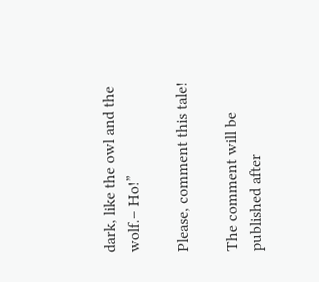dark, like the owl and the wolf.– Ho!”

Please, comment this tale!

The comment will be published after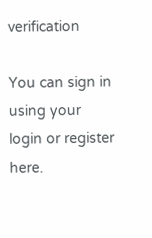verification

You can sign in using your login or register here.